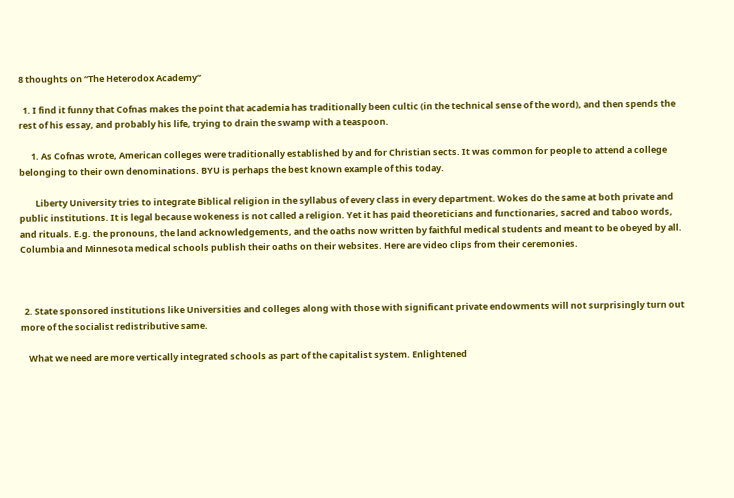8 thoughts on “The Heterodox Academy”

  1. I find it funny that Cofnas makes the point that academia has traditionally been cultic (in the technical sense of the word), and then spends the rest of his essay, and probably his life, trying to drain the swamp with a teaspoon.

      1. As Cofnas wrote, American colleges were traditionally established by and for Christian sects. It was common for people to attend a college belonging to their own denominations. BYU is perhaps the best known example of this today.

        Liberty University tries to integrate Biblical religion in the syllabus of every class in every department. Wokes do the same at both private and public institutions. It is legal because wokeness is not called a religion. Yet it has paid theoreticians and functionaries, sacred and taboo words, and rituals. E.g. the pronouns, the land acknowledgements, and the oaths now written by faithful medical students and meant to be obeyed by all. Columbia and Minnesota medical schools publish their oaths on their websites. Here are video clips from their ceremonies.



  2. State sponsored institutions like Universities and colleges along with those with significant private endowments will not surprisingly turn out more of the socialist redistributive same.

    What we need are more vertically integrated schools as part of the capitalist system. Enlightened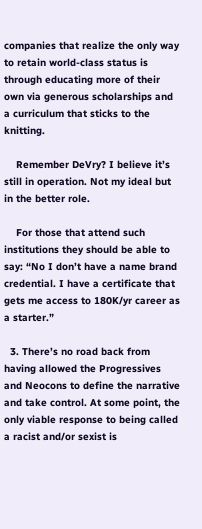companies that realize the only way to retain world-class status is through educating more of their own via generous scholarships and a curriculum that sticks to the knitting.

    Remember DeVry? I believe it’s still in operation. Not my ideal but in the better role.

    For those that attend such institutions they should be able to say: “No I don’t have a name brand credential. I have a certificate that gets me access to 180K/yr career as a starter.”

  3. There’s no road back from having allowed the Progressives and Neocons to define the narrative and take control. At some point, the only viable response to being called a racist and/or sexist is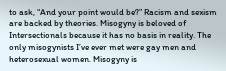to ask, “And your point would be?” Racism and sexism are backed by theories. Misogyny is beloved of Intersectionals because it has no basis in reality. The only misogynists I’ve ever met were gay men and heterosexual women. Misogyny is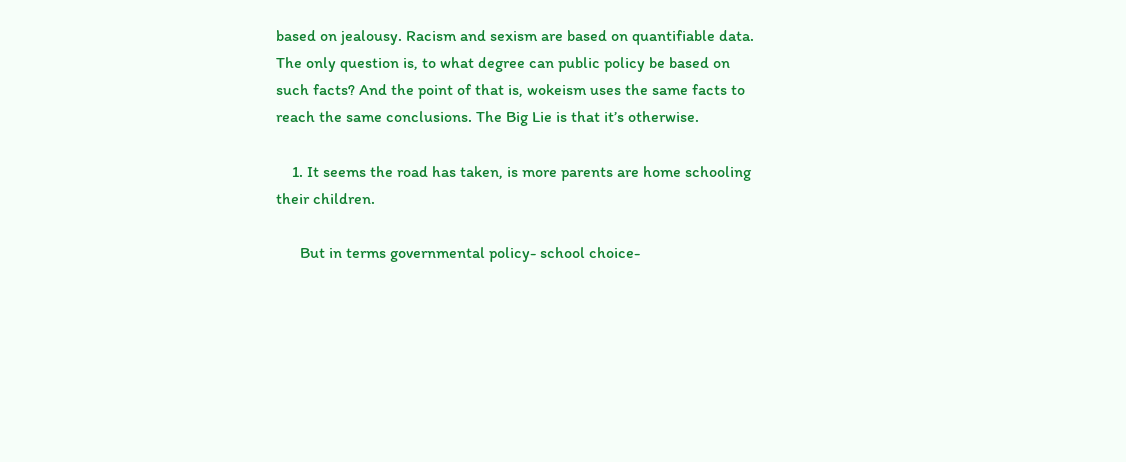based on jealousy. Racism and sexism are based on quantifiable data. The only question is, to what degree can public policy be based on such facts? And the point of that is, wokeism uses the same facts to reach the same conclusions. The Big Lie is that it’s otherwise.

    1. It seems the road has taken, is more parents are home schooling their children.

      But in terms governmental policy- school choice-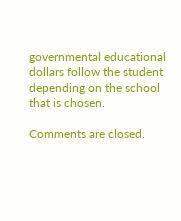governmental educational dollars follow the student depending on the school that is chosen.

Comments are closed.